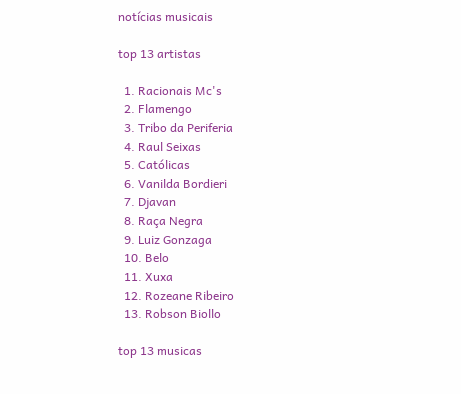notícias musicais

top 13 artistas

  1. Racionais Mc's
  2. Flamengo
  3. Tribo da Periferia
  4. Raul Seixas
  5. Católicas
  6. Vanilda Bordieri
  7. Djavan
  8. Raça Negra
  9. Luiz Gonzaga
  10. Belo
  11. Xuxa
  12. Rozeane Ribeiro
  13. Robson Biollo

top 13 musicas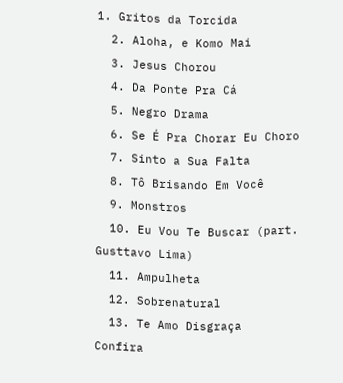1. Gritos da Torcida
  2. Aloha, e Komo Mai
  3. Jesus Chorou
  4. Da Ponte Pra Cá
  5. Negro Drama
  6. Se É Pra Chorar Eu Choro
  7. Sinto a Sua Falta
  8. Tô Brisando Em Você
  9. Monstros
  10. Eu Vou Te Buscar (part. Gusttavo Lima)
  11. Ampulheta
  12. Sobrenatural
  13. Te Amo Disgraça
Confira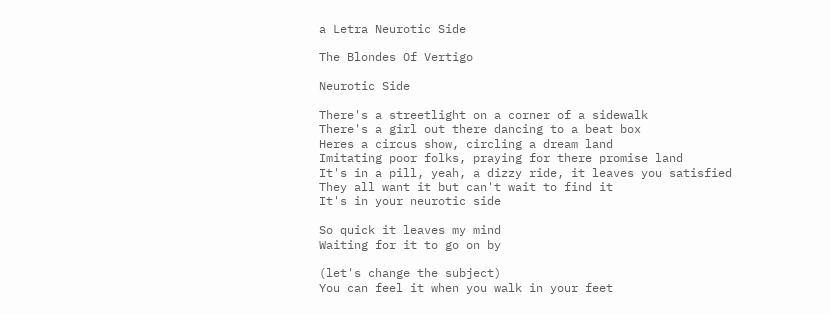a Letra Neurotic Side

The Blondes Of Vertigo

Neurotic Side

There's a streetlight on a corner of a sidewalk
There's a girl out there dancing to a beat box
Heres a circus show, circling a dream land
Imitating poor folks, praying for there promise land
It's in a pill, yeah, a dizzy ride, it leaves you satisfied
They all want it but can't wait to find it
It's in your neurotic side

So quick it leaves my mind
Waiting for it to go on by

(let's change the subject)
You can feel it when you walk in your feet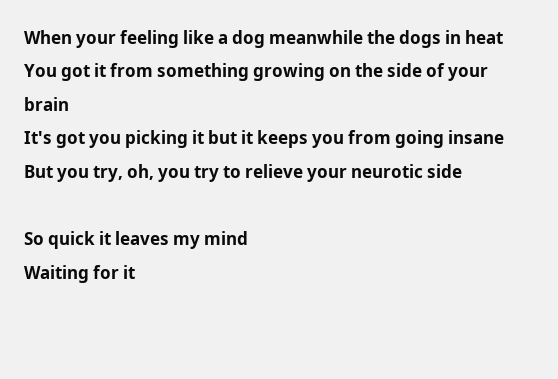When your feeling like a dog meanwhile the dogs in heat
You got it from something growing on the side of your brain
It's got you picking it but it keeps you from going insane
But you try, oh, you try to relieve your neurotic side

So quick it leaves my mind
Waiting for it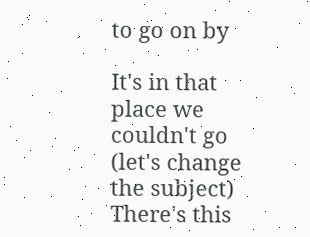to go on by

It's in that place we couldn't go
(let's change the subject)
There's this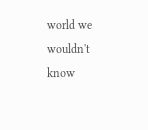world we wouldn't know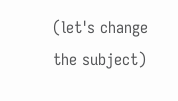(let's change the subject)